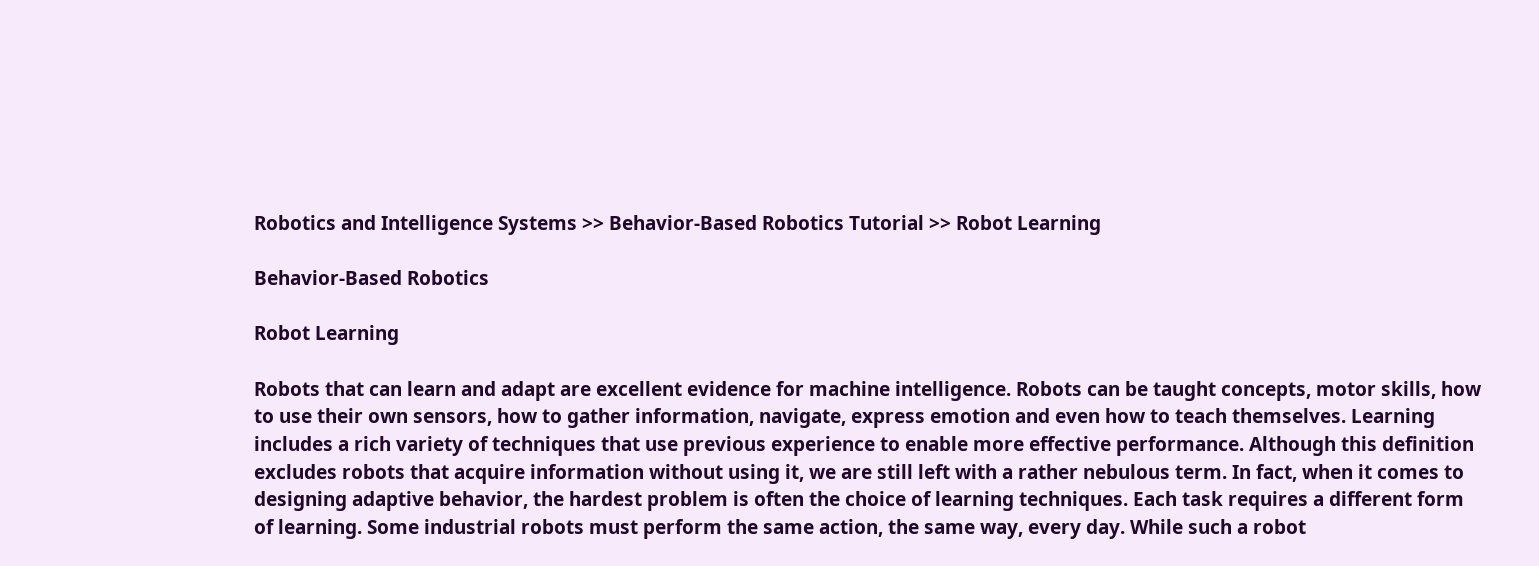Robotics and Intelligence Systems >> Behavior-Based Robotics Tutorial >> Robot Learning

Behavior-Based Robotics

Robot Learning

Robots that can learn and adapt are excellent evidence for machine intelligence. Robots can be taught concepts, motor skills, how to use their own sensors, how to gather information, navigate, express emotion and even how to teach themselves. Learning includes a rich variety of techniques that use previous experience to enable more effective performance. Although this definition excludes robots that acquire information without using it, we are still left with a rather nebulous term. In fact, when it comes to designing adaptive behavior, the hardest problem is often the choice of learning techniques. Each task requires a different form of learning. Some industrial robots must perform the same action, the same way, every day. While such a robot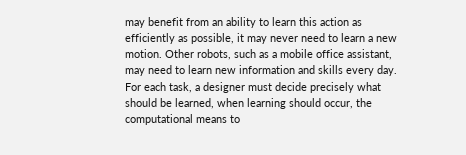may benefit from an ability to learn this action as efficiently as possible, it may never need to learn a new motion. Other robots, such as a mobile office assistant, may need to learn new information and skills every day. For each task, a designer must decide precisely what should be learned, when learning should occur, the computational means to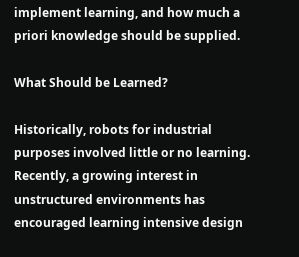implement learning, and how much a priori knowledge should be supplied.

What Should be Learned?

Historically, robots for industrial purposes involved little or no learning. Recently, a growing interest in unstructured environments has encouraged learning intensive design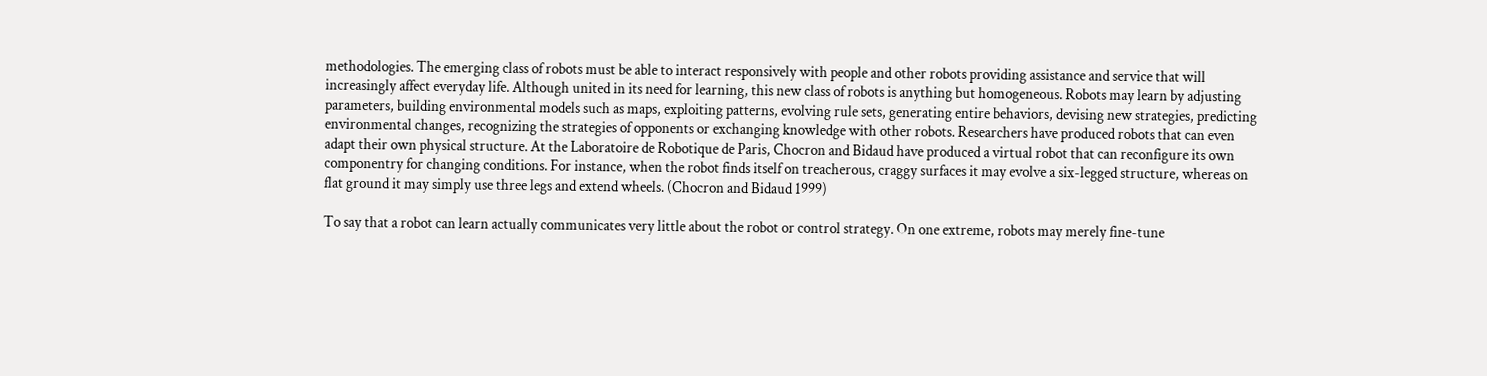methodologies. The emerging class of robots must be able to interact responsively with people and other robots providing assistance and service that will increasingly affect everyday life. Although united in its need for learning, this new class of robots is anything but homogeneous. Robots may learn by adjusting parameters, building environmental models such as maps, exploiting patterns, evolving rule sets, generating entire behaviors, devising new strategies, predicting environmental changes, recognizing the strategies of opponents or exchanging knowledge with other robots. Researchers have produced robots that can even adapt their own physical structure. At the Laboratoire de Robotique de Paris, Chocron and Bidaud have produced a virtual robot that can reconfigure its own componentry for changing conditions. For instance, when the robot finds itself on treacherous, craggy surfaces it may evolve a six-legged structure, whereas on flat ground it may simply use three legs and extend wheels. (Chocron and Bidaud 1999)

To say that a robot can learn actually communicates very little about the robot or control strategy. On one extreme, robots may merely fine-tune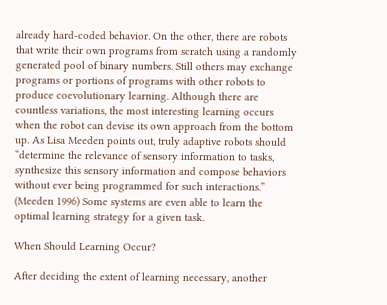already hard-coded behavior. On the other, there are robots that write their own programs from scratch using a randomly generated pool of binary numbers. Still others may exchange programs or portions of programs with other robots to produce coevolutionary learning. Although there are countless variations, the most interesting learning occurs when the robot can devise its own approach from the bottom up. As Lisa Meeden points out, truly adaptive robots should “determine the relevance of sensory information to tasks, synthesize this sensory information and compose behaviors without ever being programmed for such interactions.” (Meeden 1996) Some systems are even able to learn the optimal learning strategy for a given task.

When Should Learning Occur?

After deciding the extent of learning necessary, another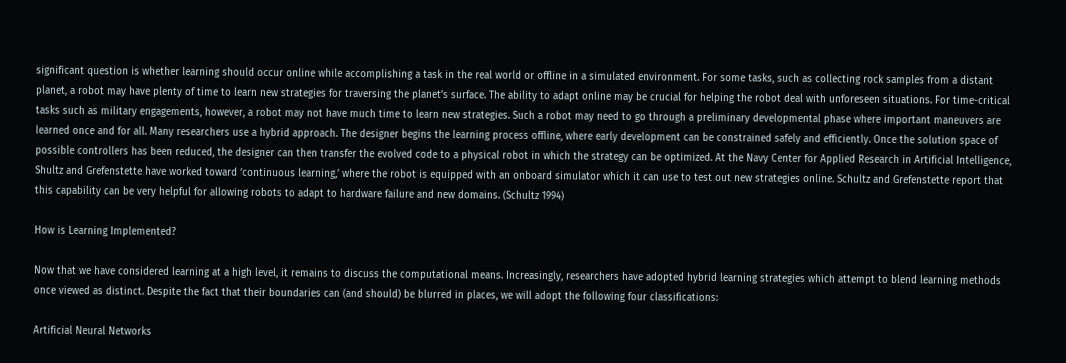significant question is whether learning should occur online while accomplishing a task in the real world or offline in a simulated environment. For some tasks, such as collecting rock samples from a distant planet, a robot may have plenty of time to learn new strategies for traversing the planet’s surface. The ability to adapt online may be crucial for helping the robot deal with unforeseen situations. For time-critical tasks such as military engagements, however, a robot may not have much time to learn new strategies. Such a robot may need to go through a preliminary developmental phase where important maneuvers are learned once and for all. Many researchers use a hybrid approach. The designer begins the learning process offline, where early development can be constrained safely and efficiently. Once the solution space of possible controllers has been reduced, the designer can then transfer the evolved code to a physical robot in which the strategy can be optimized. At the Navy Center for Applied Research in Artificial Intelligence, Shultz and Grefenstette have worked toward ‘continuous learning,’ where the robot is equipped with an onboard simulator which it can use to test out new strategies online. Schultz and Grefenstette report that this capability can be very helpful for allowing robots to adapt to hardware failure and new domains. (Schultz 1994)

How is Learning Implemented?

Now that we have considered learning at a high level, it remains to discuss the computational means. Increasingly, researchers have adopted hybrid learning strategies which attempt to blend learning methods once viewed as distinct. Despite the fact that their boundaries can (and should) be blurred in places, we will adopt the following four classifications:

Artificial Neural Networks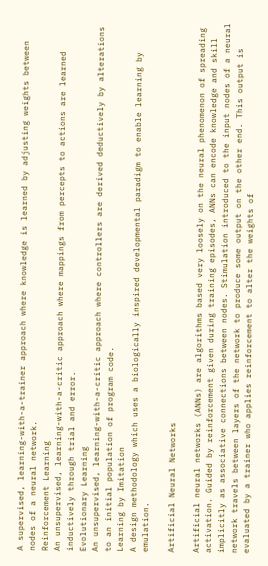A supervised, learning-with-a-trainer approach where knowledge is learned by adjusting weights between nodes of a neural network.
Reinforcement Learning
An unsupervised, learning-with-a-critic approach where mappings from percepts to actions are learned inductively through trial and error.
Evolutionary Learning
An unsupervised, learning-with-a-critic approach where controllers are derived deductively by alterations to an initial population of program code.
Learning by Imitation
A design methodology which uses a biologically inspired developmental paradigm to enable learning by emulation.

Artificial Neural Networks

Artificial neural networks (ANNs) are algorithms based very loosely on the neural phenomenon of spreading activation. Guided by reinforcement given during training episodes, ANNs can encode knowledge and skill implicitly as associative connections between nodes. Stimulation introduced to the input nodes of a neural network travels between layers of the network to produce some output on the other end. This output is evaluated by a trainer who applies reinforcement to alter the weights of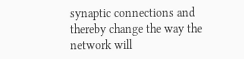synaptic connections and thereby change the way the network will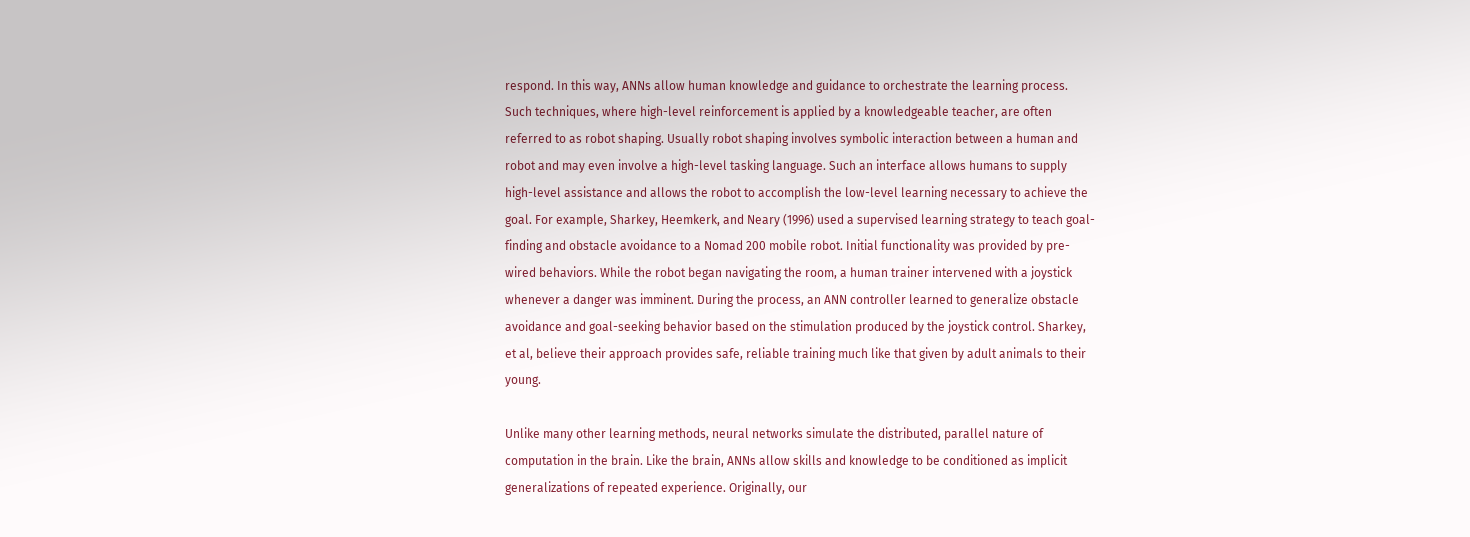respond. In this way, ANNs allow human knowledge and guidance to orchestrate the learning process. Such techniques, where high-level reinforcement is applied by a knowledgeable teacher, are often referred to as robot shaping. Usually robot shaping involves symbolic interaction between a human and robot and may even involve a high-level tasking language. Such an interface allows humans to supply high-level assistance and allows the robot to accomplish the low-level learning necessary to achieve the goal. For example, Sharkey, Heemkerk, and Neary (1996) used a supervised learning strategy to teach goal-finding and obstacle avoidance to a Nomad 200 mobile robot. Initial functionality was provided by pre-wired behaviors. While the robot began navigating the room, a human trainer intervened with a joystick whenever a danger was imminent. During the process, an ANN controller learned to generalize obstacle avoidance and goal-seeking behavior based on the stimulation produced by the joystick control. Sharkey, et al, believe their approach provides safe, reliable training much like that given by adult animals to their young.

Unlike many other learning methods, neural networks simulate the distributed, parallel nature of computation in the brain. Like the brain, ANNs allow skills and knowledge to be conditioned as implicit generalizations of repeated experience. Originally, our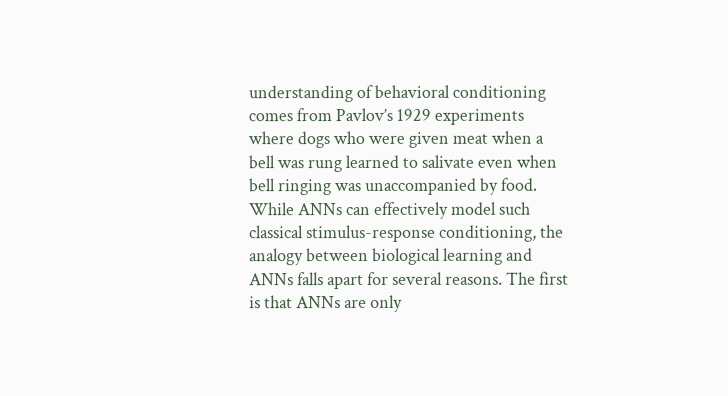understanding of behavioral conditioning comes from Pavlov’s 1929 experiments where dogs who were given meat when a bell was rung learned to salivate even when bell ringing was unaccompanied by food. While ANNs can effectively model such classical stimulus-response conditioning, the analogy between biological learning and ANNs falls apart for several reasons. The first is that ANNs are only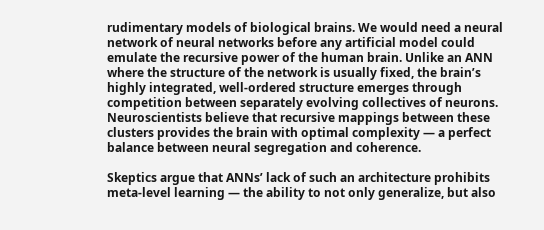rudimentary models of biological brains. We would need a neural network of neural networks before any artificial model could emulate the recursive power of the human brain. Unlike an ANN where the structure of the network is usually fixed, the brain’s highly integrated, well-ordered structure emerges through competition between separately evolving collectives of neurons. Neuroscientists believe that recursive mappings between these clusters provides the brain with optimal complexity — a perfect balance between neural segregation and coherence.

Skeptics argue that ANNs’ lack of such an architecture prohibits meta-level learning — the ability to not only generalize, but also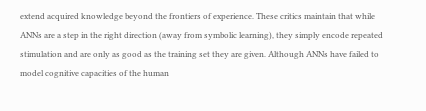extend acquired knowledge beyond the frontiers of experience. These critics maintain that while ANNs are a step in the right direction (away from symbolic learning), they simply encode repeated stimulation and are only as good as the training set they are given. Although ANNs have failed to model cognitive capacities of the human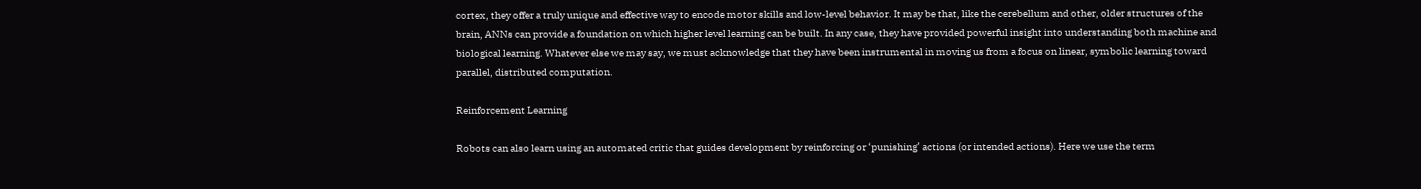cortex, they offer a truly unique and effective way to encode motor skills and low-level behavior. It may be that, like the cerebellum and other, older structures of the brain, ANNs can provide a foundation on which higher level learning can be built. In any case, they have provided powerful insight into understanding both machine and biological learning. Whatever else we may say, we must acknowledge that they have been instrumental in moving us from a focus on linear, symbolic learning toward parallel, distributed computation.

Reinforcement Learning

Robots can also learn using an automated critic that guides development by reinforcing or ‘punishing’ actions (or intended actions). Here we use the term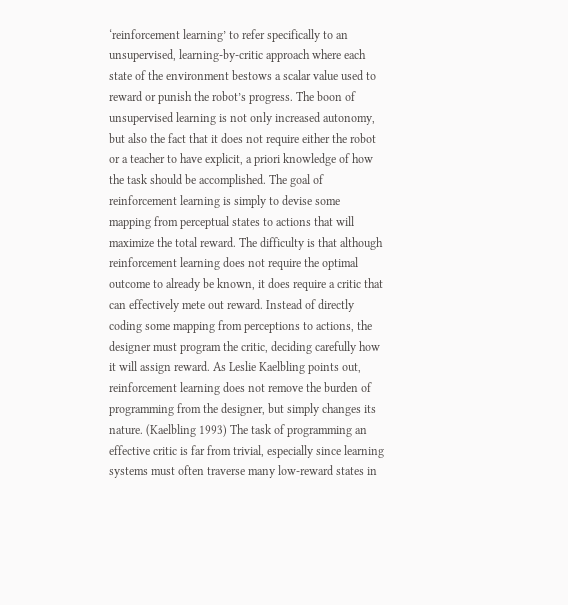‘reinforcement learning’ to refer specifically to an unsupervised, learning-by-critic approach where each state of the environment bestows a scalar value used to reward or punish the robot’s progress. The boon of unsupervised learning is not only increased autonomy, but also the fact that it does not require either the robot or a teacher to have explicit, a priori knowledge of how the task should be accomplished. The goal of reinforcement learning is simply to devise some mapping from perceptual states to actions that will maximize the total reward. The difficulty is that although reinforcement learning does not require the optimal outcome to already be known, it does require a critic that can effectively mete out reward. Instead of directly coding some mapping from perceptions to actions, the designer must program the critic, deciding carefully how it will assign reward. As Leslie Kaelbling points out, reinforcement learning does not remove the burden of programming from the designer, but simply changes its nature. (Kaelbling 1993) The task of programming an effective critic is far from trivial, especially since learning systems must often traverse many low-reward states in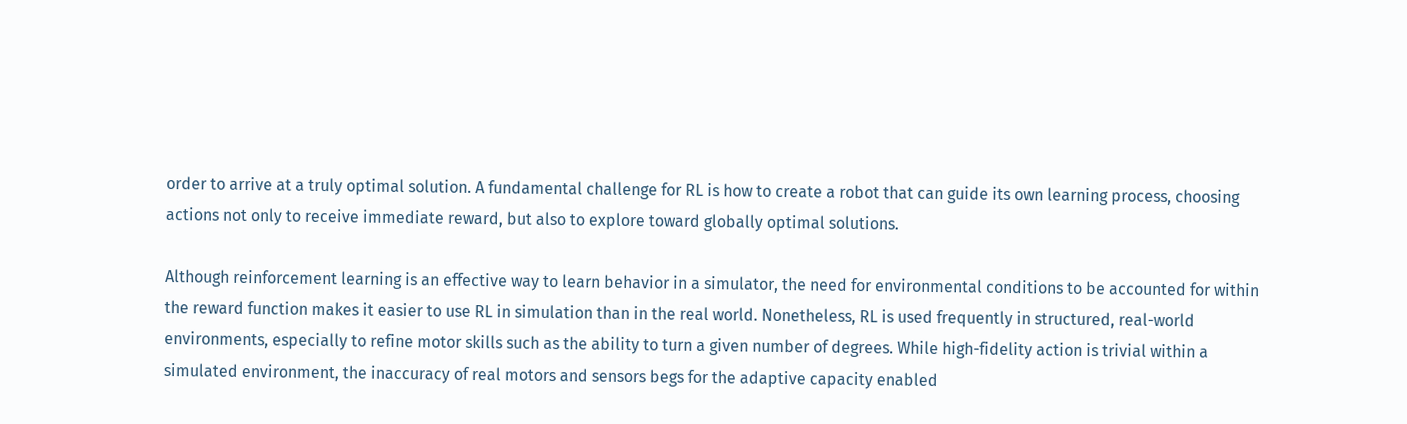order to arrive at a truly optimal solution. A fundamental challenge for RL is how to create a robot that can guide its own learning process, choosing actions not only to receive immediate reward, but also to explore toward globally optimal solutions.

Although reinforcement learning is an effective way to learn behavior in a simulator, the need for environmental conditions to be accounted for within the reward function makes it easier to use RL in simulation than in the real world. Nonetheless, RL is used frequently in structured, real-world environments, especially to refine motor skills such as the ability to turn a given number of degrees. While high-fidelity action is trivial within a simulated environment, the inaccuracy of real motors and sensors begs for the adaptive capacity enabled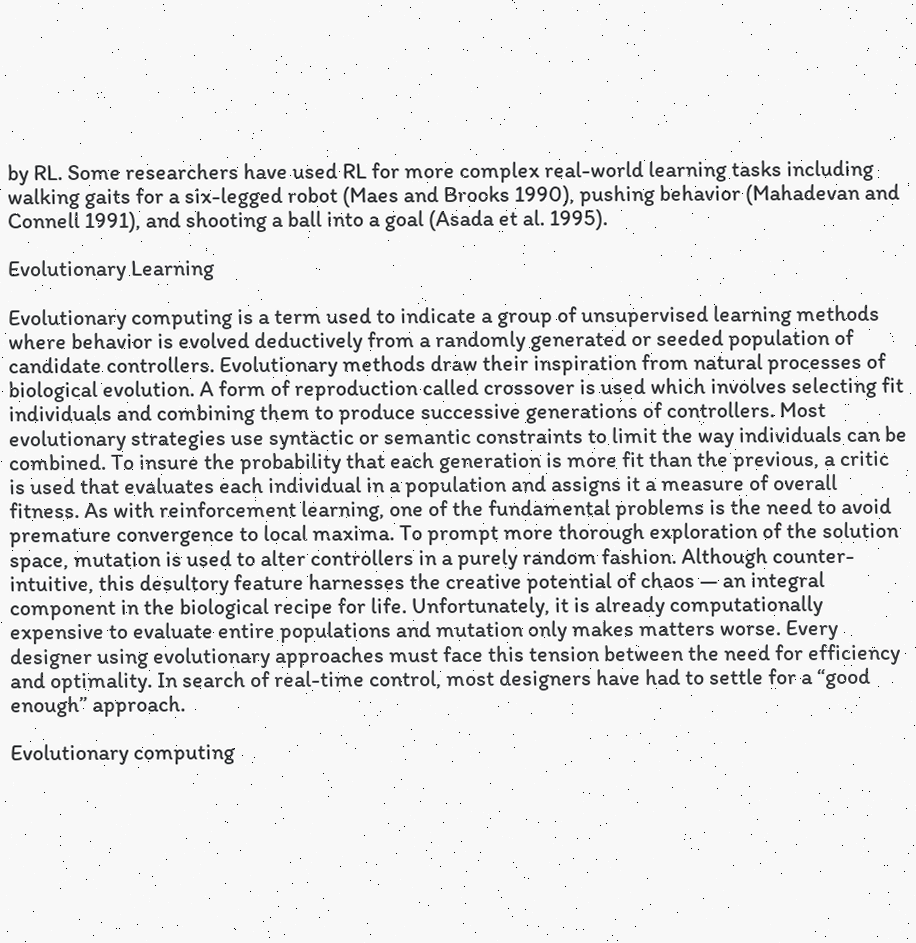by RL. Some researchers have used RL for more complex real-world learning tasks including walking gaits for a six-legged robot (Maes and Brooks 1990), pushing behavior (Mahadevan and Connell 1991), and shooting a ball into a goal (Asada et al. 1995).

Evolutionary Learning

Evolutionary computing is a term used to indicate a group of unsupervised learning methods where behavior is evolved deductively from a randomly generated or seeded population of candidate controllers. Evolutionary methods draw their inspiration from natural processes of biological evolution. A form of reproduction called crossover is used which involves selecting fit individuals and combining them to produce successive generations of controllers. Most evolutionary strategies use syntactic or semantic constraints to limit the way individuals can be combined. To insure the probability that each generation is more fit than the previous, a critic is used that evaluates each individual in a population and assigns it a measure of overall fitness. As with reinforcement learning, one of the fundamental problems is the need to avoid premature convergence to local maxima. To prompt more thorough exploration of the solution space, mutation is used to alter controllers in a purely random fashion. Although counter-intuitive, this desultory feature harnesses the creative potential of chaos — an integral component in the biological recipe for life. Unfortunately, it is already computationally expensive to evaluate entire populations and mutation only makes matters worse. Every designer using evolutionary approaches must face this tension between the need for efficiency and optimality. In search of real-time control, most designers have had to settle for a “good enough” approach.

Evolutionary computing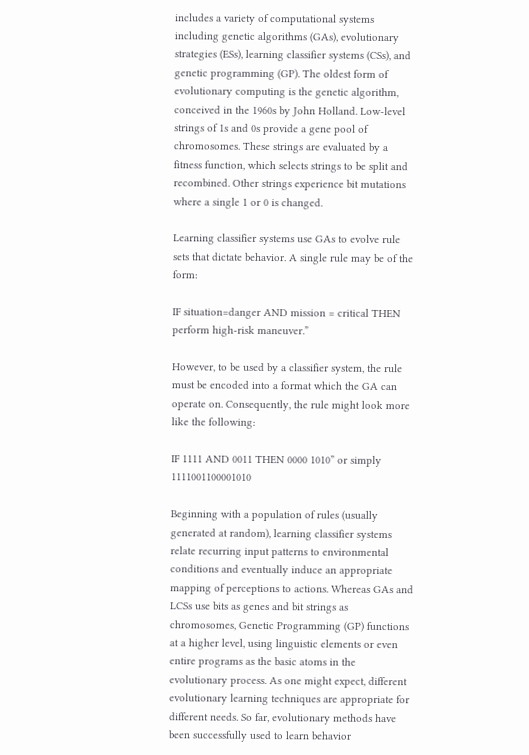includes a variety of computational systems including genetic algorithms (GAs), evolutionary strategies (ESs), learning classifier systems (CSs), and genetic programming (GP). The oldest form of evolutionary computing is the genetic algorithm, conceived in the 1960s by John Holland. Low-level strings of 1s and 0s provide a gene pool of chromosomes. These strings are evaluated by a fitness function, which selects strings to be split and recombined. Other strings experience bit mutations where a single 1 or 0 is changed.

Learning classifier systems use GAs to evolve rule sets that dictate behavior. A single rule may be of the form:

IF situation=danger AND mission = critical THEN perform high-risk maneuver.”

However, to be used by a classifier system, the rule must be encoded into a format which the GA can operate on. Consequently, the rule might look more like the following:

IF 1111 AND 0011 THEN 0000 1010” or simply 1111001100001010

Beginning with a population of rules (usually generated at random), learning classifier systems relate recurring input patterns to environmental conditions and eventually induce an appropriate mapping of perceptions to actions. Whereas GAs and LCSs use bits as genes and bit strings as chromosomes, Genetic Programming (GP) functions at a higher level, using linguistic elements or even entire programs as the basic atoms in the evolutionary process. As one might expect, different evolutionary learning techniques are appropriate for different needs. So far, evolutionary methods have been successfully used to learn behavior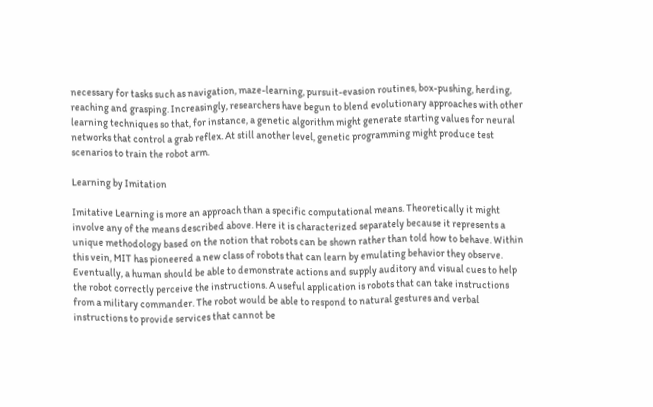necessary for tasks such as navigation, maze-learning, pursuit-evasion routines, box-pushing, herding, reaching and grasping. Increasingly, researchers have begun to blend evolutionary approaches with other learning techniques so that, for instance, a genetic algorithm might generate starting values for neural networks that control a grab reflex. At still another level, genetic programming might produce test scenarios to train the robot arm.

Learning by Imitation

Imitative Learning is more an approach than a specific computational means. Theoretically it might involve any of the means described above. Here it is characterized separately because it represents a unique methodology based on the notion that robots can be shown rather than told how to behave. Within this vein, MIT has pioneered a new class of robots that can learn by emulating behavior they observe. Eventually, a human should be able to demonstrate actions and supply auditory and visual cues to help the robot correctly perceive the instructions. A useful application is robots that can take instructions from a military commander. The robot would be able to respond to natural gestures and verbal instructions to provide services that cannot be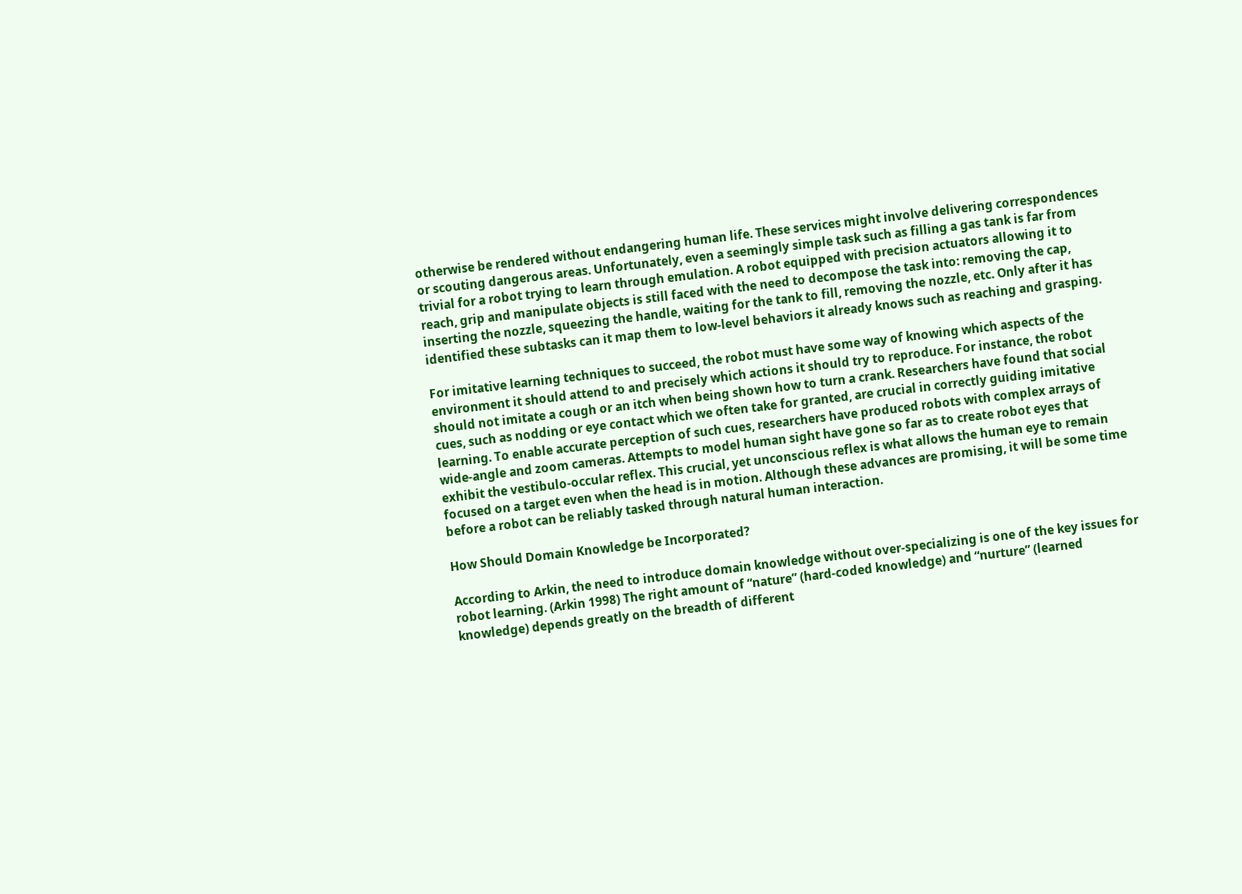otherwise be rendered without endangering human life. These services might involve delivering correspondences or scouting dangerous areas. Unfortunately, even a seemingly simple task such as filling a gas tank is far from trivial for a robot trying to learn through emulation. A robot equipped with precision actuators allowing it to reach, grip and manipulate objects is still faced with the need to decompose the task into: removing the cap, inserting the nozzle, squeezing the handle, waiting for the tank to fill, removing the nozzle, etc. Only after it has identified these subtasks can it map them to low-level behaviors it already knows such as reaching and grasping.

For imitative learning techniques to succeed, the robot must have some way of knowing which aspects of the environment it should attend to and precisely which actions it should try to reproduce. For instance, the robot should not imitate a cough or an itch when being shown how to turn a crank. Researchers have found that social cues, such as nodding or eye contact which we often take for granted, are crucial in correctly guiding imitative learning. To enable accurate perception of such cues, researchers have produced robots with complex arrays of wide-angle and zoom cameras. Attempts to model human sight have gone so far as to create robot eyes that exhibit the vestibulo-occular reflex. This crucial, yet unconscious reflex is what allows the human eye to remain focused on a target even when the head is in motion. Although these advances are promising, it will be some time before a robot can be reliably tasked through natural human interaction.

How Should Domain Knowledge be Incorporated?

According to Arkin, the need to introduce domain knowledge without over-specializing is one of the key issues for robot learning. (Arkin 1998) The right amount of “nature” (hard-coded knowledge) and “nurture” (learned knowledge) depends greatly on the breadth of different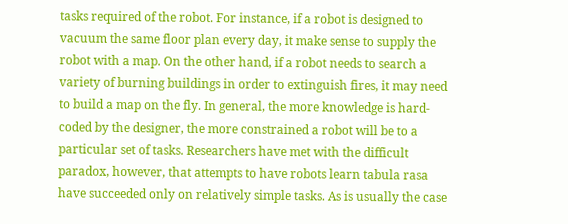tasks required of the robot. For instance, if a robot is designed to vacuum the same floor plan every day, it make sense to supply the robot with a map. On the other hand, if a robot needs to search a variety of burning buildings in order to extinguish fires, it may need to build a map on the fly. In general, the more knowledge is hard-coded by the designer, the more constrained a robot will be to a particular set of tasks. Researchers have met with the difficult paradox, however, that attempts to have robots learn tabula rasa have succeeded only on relatively simple tasks. As is usually the case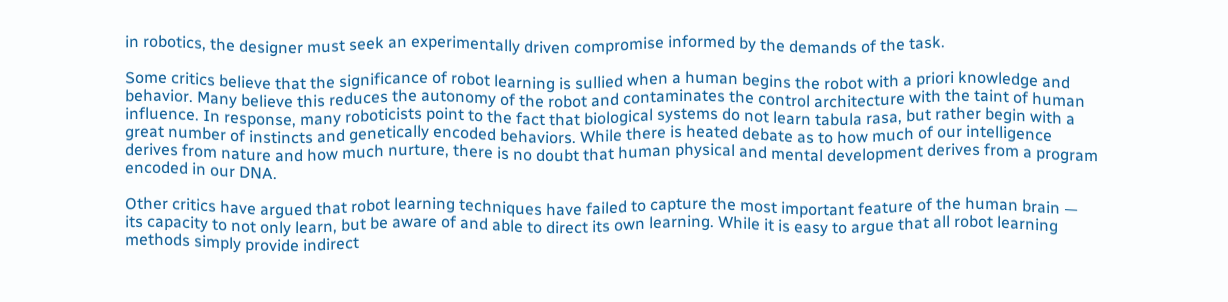in robotics, the designer must seek an experimentally driven compromise informed by the demands of the task.

Some critics believe that the significance of robot learning is sullied when a human begins the robot with a priori knowledge and behavior. Many believe this reduces the autonomy of the robot and contaminates the control architecture with the taint of human influence. In response, many roboticists point to the fact that biological systems do not learn tabula rasa, but rather begin with a great number of instincts and genetically encoded behaviors. While there is heated debate as to how much of our intelligence derives from nature and how much nurture, there is no doubt that human physical and mental development derives from a program encoded in our DNA.

Other critics have argued that robot learning techniques have failed to capture the most important feature of the human brain — its capacity to not only learn, but be aware of and able to direct its own learning. While it is easy to argue that all robot learning methods simply provide indirect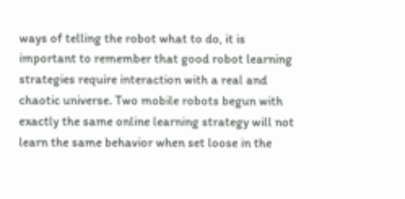ways of telling the robot what to do, it is important to remember that good robot learning strategies require interaction with a real and chaotic universe. Two mobile robots begun with exactly the same online learning strategy will not learn the same behavior when set loose in the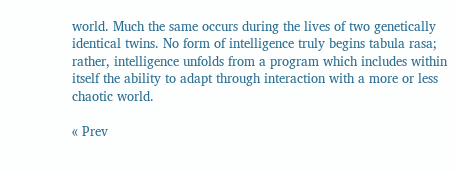world. Much the same occurs during the lives of two genetically identical twins. No form of intelligence truly begins tabula rasa; rather, intelligence unfolds from a program which includes within itself the ability to adapt through interaction with a more or less chaotic world.

« Prev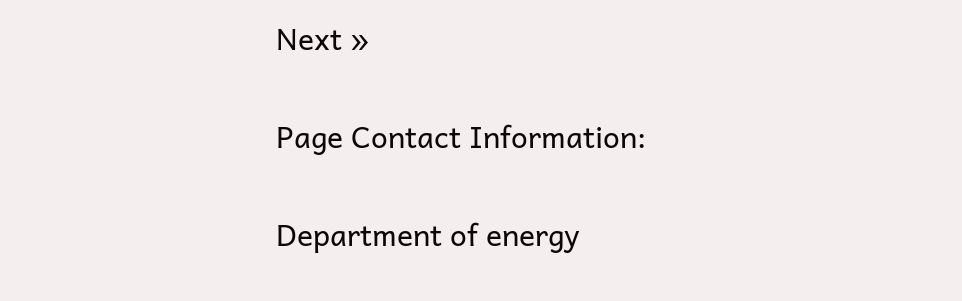Next »

Page Contact Information:

Department of energy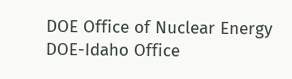DOE Office of Nuclear Energy
DOE-Idaho Office